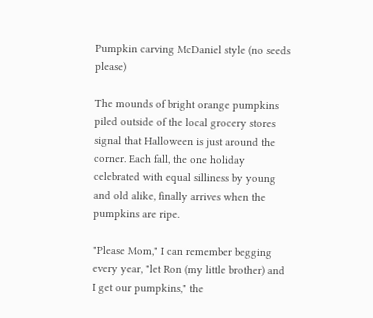Pumpkin carving McDaniel style (no seeds please)

The mounds of bright orange pumpkins piled outside of the local grocery stores signal that Halloween is just around the corner. Each fall, the one holiday celebrated with equal silliness by young and old alike, finally arrives when the pumpkins are ripe.

"Please Mom," I can remember begging every year, "let Ron (my little brother) and I get our pumpkins," the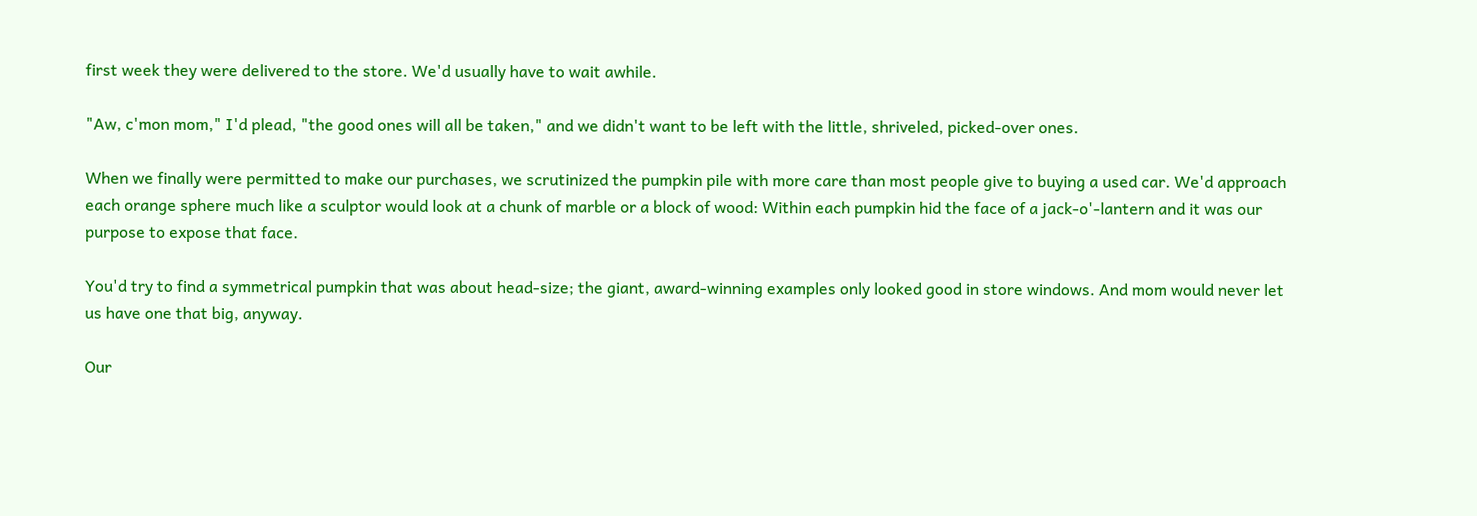first week they were delivered to the store. We'd usually have to wait awhile.

"Aw, c'mon mom," I'd plead, "the good ones will all be taken," and we didn't want to be left with the little, shriveled, picked-over ones.

When we finally were permitted to make our purchases, we scrutinized the pumpkin pile with more care than most people give to buying a used car. We'd approach each orange sphere much like a sculptor would look at a chunk of marble or a block of wood: Within each pumpkin hid the face of a jack-o'-lantern and it was our purpose to expose that face.

You'd try to find a symmetrical pumpkin that was about head-size; the giant, award-winning examples only looked good in store windows. And mom would never let us have one that big, anyway.

Our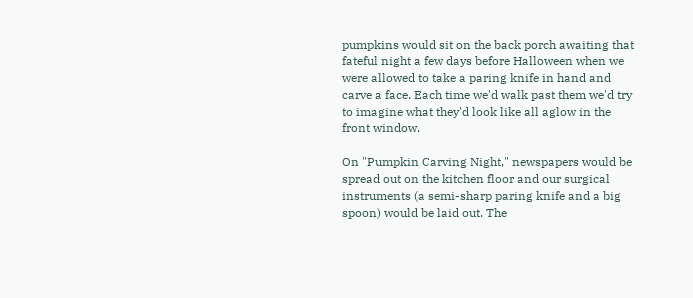pumpkins would sit on the back porch awaiting that fateful night a few days before Halloween when we were allowed to take a paring knife in hand and carve a face. Each time we'd walk past them we'd try to imagine what they'd look like all aglow in the front window.

On "Pumpkin Carving Night," newspapers would be spread out on the kitchen floor and our surgical instruments (a semi-sharp paring knife and a big spoon) would be laid out. The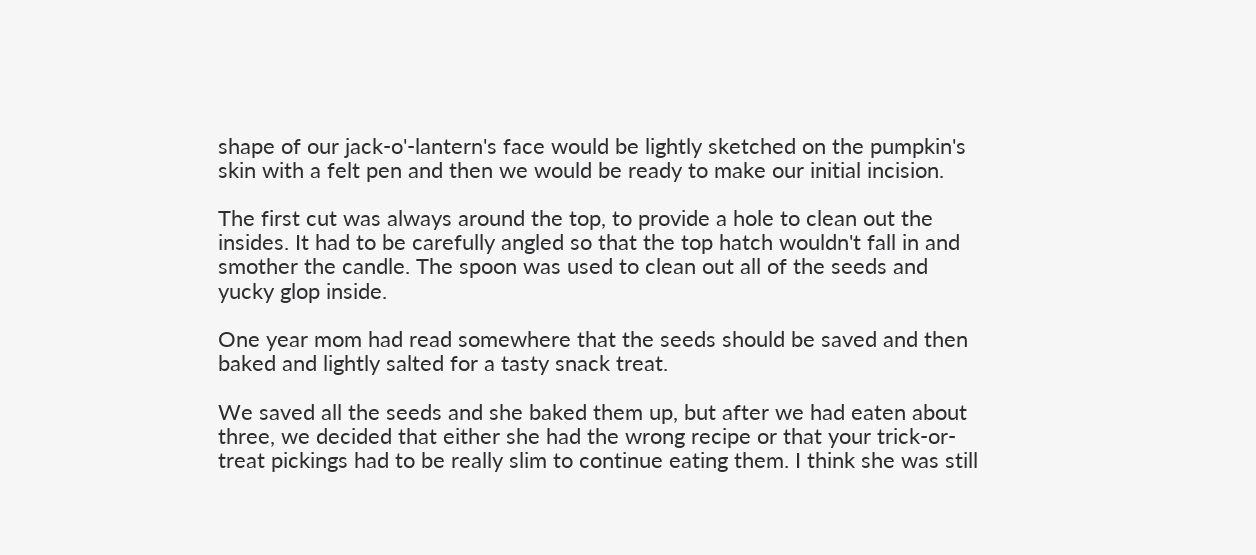shape of our jack-o'-lantern's face would be lightly sketched on the pumpkin's skin with a felt pen and then we would be ready to make our initial incision.

The first cut was always around the top, to provide a hole to clean out the insides. It had to be carefully angled so that the top hatch wouldn't fall in and smother the candle. The spoon was used to clean out all of the seeds and yucky glop inside.

One year mom had read somewhere that the seeds should be saved and then baked and lightly salted for a tasty snack treat.

We saved all the seeds and she baked them up, but after we had eaten about three, we decided that either she had the wrong recipe or that your trick-or-treat pickings had to be really slim to continue eating them. I think she was still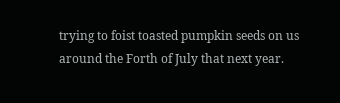trying to foist toasted pumpkin seeds on us around the Forth of July that next year.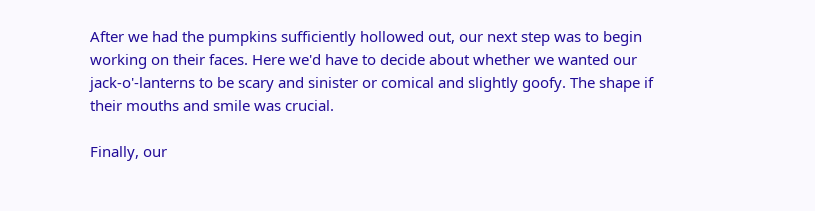After we had the pumpkins sufficiently hollowed out, our next step was to begin working on their faces. Here we'd have to decide about whether we wanted our jack-o'-lanterns to be scary and sinister or comical and slightly goofy. The shape if their mouths and smile was crucial.

Finally, our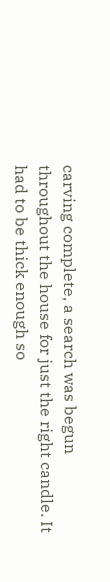carving complete, a search was begun throughout the house for just the right candle. It had to be thick enough so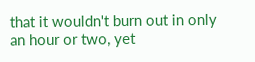that it wouldn't burn out in only an hour or two, yet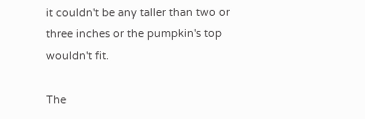it couldn't be any taller than two or three inches or the pumpkin's top wouldn't fit.

The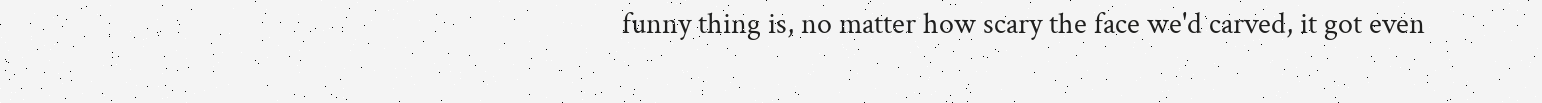funny thing is, no matter how scary the face we'd carved, it got even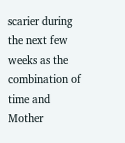scarier during the next few weeks as the combination of time and Mother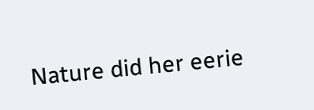Nature did her eerie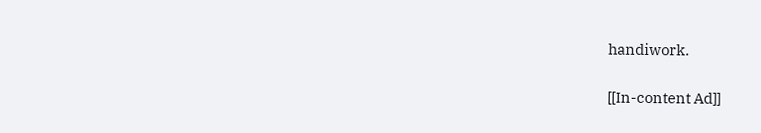handiwork.

[[In-content Ad]]